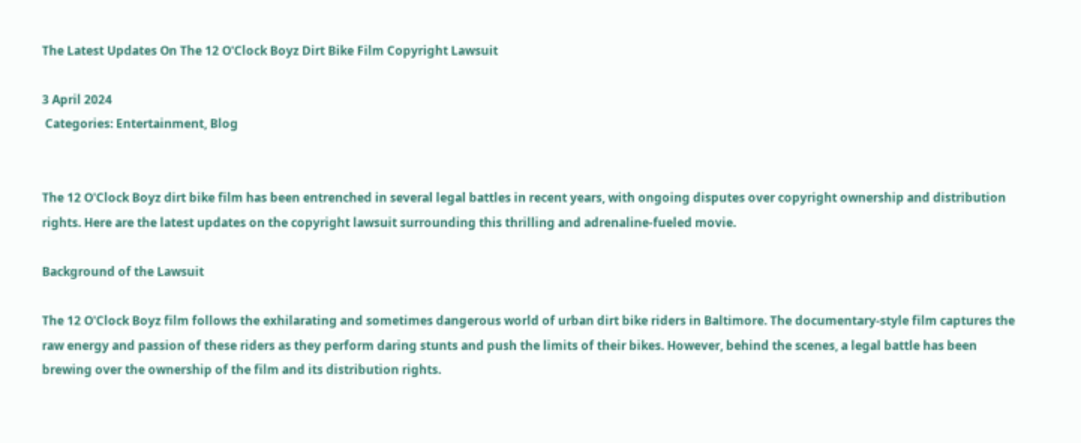The Latest Updates On The 12 O'Clock Boyz Dirt Bike Film Copyright Lawsuit

3 April 2024
 Categories: Entertainment, Blog


The 12 O'Clock Boyz dirt bike film has been entrenched in several legal battles in recent years, with ongoing disputes over copyright ownership and distribution rights. Here are the latest updates on the copyright lawsuit surrounding this thrilling and adrenaline-fueled movie.

Background of the Lawsuit

The 12 O'Clock Boyz film follows the exhilarating and sometimes dangerous world of urban dirt bike riders in Baltimore. The documentary-style film captures the raw energy and passion of these riders as they perform daring stunts and push the limits of their bikes. However, behind the scenes, a legal battle has been brewing over the ownership of the film and its distribution rights.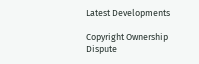Latest Developments

Copyright Ownership Dispute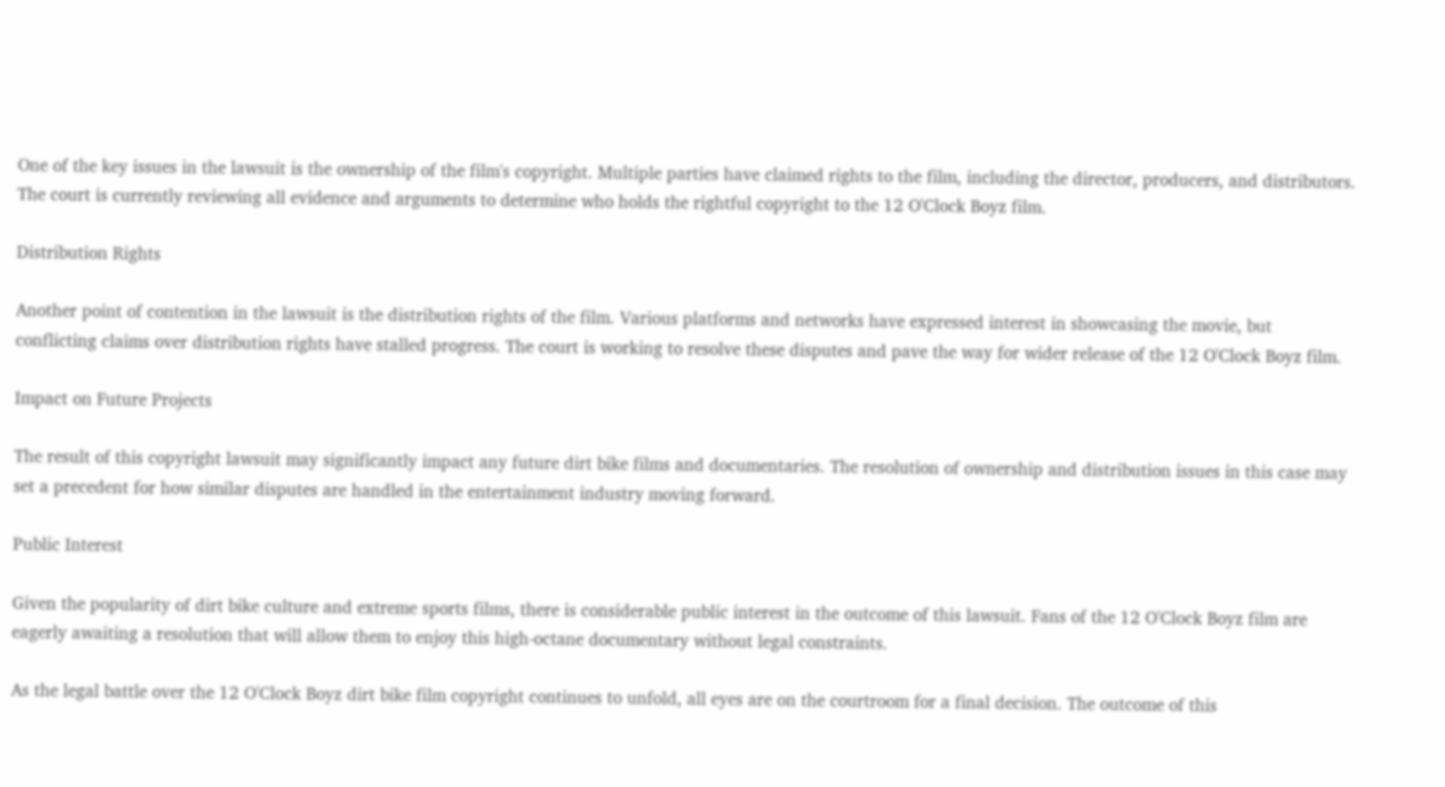One of the key issues in the lawsuit is the ownership of the film's copyright. Multiple parties have claimed rights to the film, including the director, producers, and distributors. The court is currently reviewing all evidence and arguments to determine who holds the rightful copyright to the 12 O'Clock Boyz film.

Distribution Rights

Another point of contention in the lawsuit is the distribution rights of the film. Various platforms and networks have expressed interest in showcasing the movie, but conflicting claims over distribution rights have stalled progress. The court is working to resolve these disputes and pave the way for wider release of the 12 O'Clock Boyz film.

Impact on Future Projects

The result of this copyright lawsuit may significantly impact any future dirt bike films and documentaries. The resolution of ownership and distribution issues in this case may set a precedent for how similar disputes are handled in the entertainment industry moving forward.

Public Interest

Given the popularity of dirt bike culture and extreme sports films, there is considerable public interest in the outcome of this lawsuit. Fans of the 12 O'Clock Boyz film are eagerly awaiting a resolution that will allow them to enjoy this high-octane documentary without legal constraints.

As the legal battle over the 12 O'Clock Boyz dirt bike film copyright continues to unfold, all eyes are on the courtroom for a final decision. The outcome of this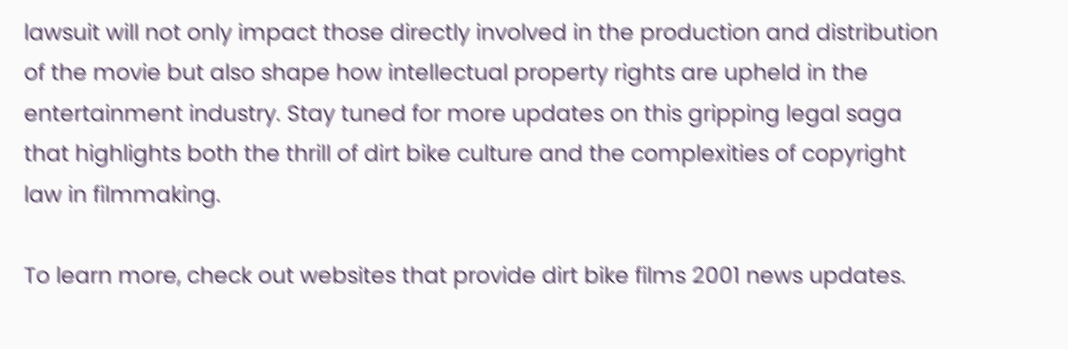lawsuit will not only impact those directly involved in the production and distribution of the movie but also shape how intellectual property rights are upheld in the entertainment industry. Stay tuned for more updates on this gripping legal saga that highlights both the thrill of dirt bike culture and the complexities of copyright law in filmmaking.

To learn more, check out websites that provide dirt bike films 2001 news updates.